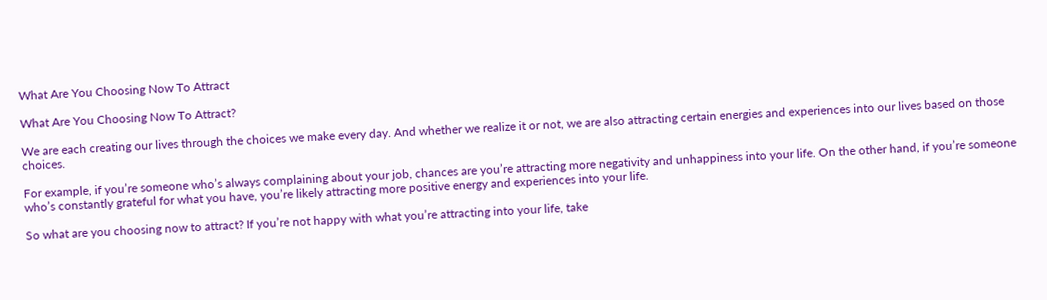What Are You Choosing Now To Attract

What Are You Choosing Now To Attract?

We are each creating our lives through the choices we make every day. And whether we realize it or not, we are also attracting certain energies and experiences into our lives based on those choices.

For example, if you’re someone who’s always complaining about your job, chances are you’re attracting more negativity and unhappiness into your life. On the other hand, if you’re someone who’s constantly grateful for what you have, you’re likely attracting more positive energy and experiences into your life.

So what are you choosing now to attract? If you’re not happy with what you’re attracting into your life, take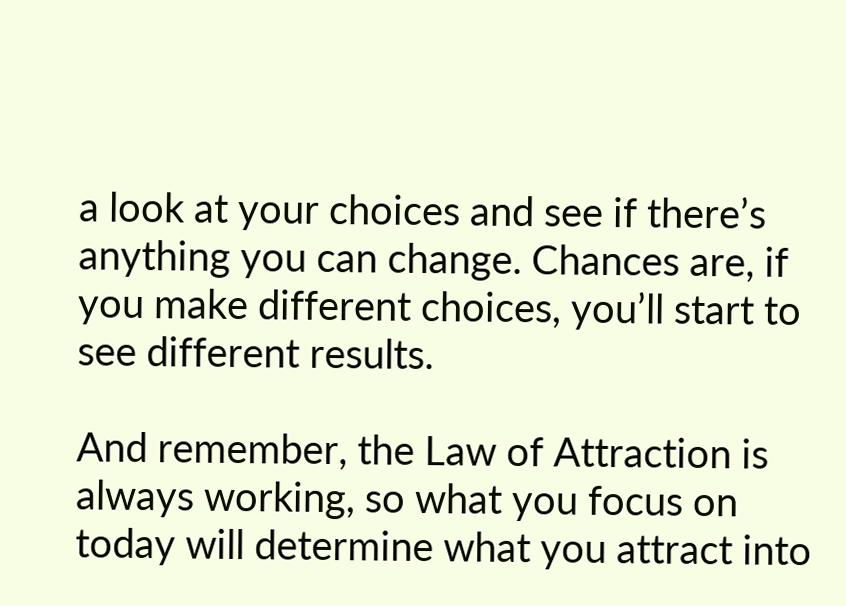a look at your choices and see if there’s anything you can change. Chances are, if you make different choices, you’ll start to see different results.

And remember, the Law of Attraction is always working, so what you focus on today will determine what you attract into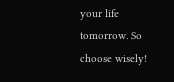your life tomorrow. So choose wisely!